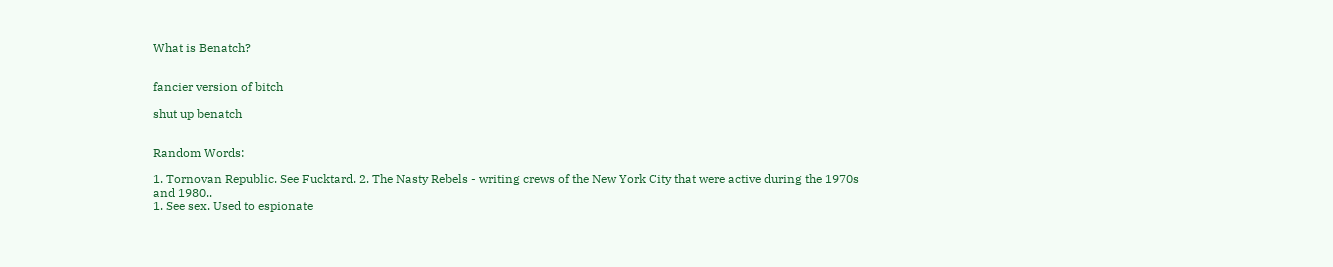What is Benatch?


fancier version of bitch

shut up benatch


Random Words:

1. Tornovan Republic. See Fucktard. 2. The Nasty Rebels - writing crews of the New York City that were active during the 1970s and 1980..
1. See sex. Used to espionate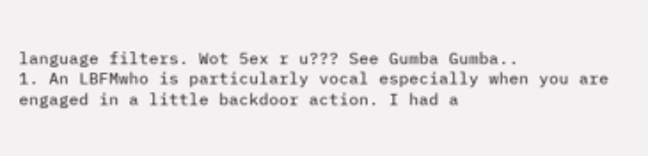language filters. Wot 5ex r u??? See Gumba Gumba..
1. An LBFMwho is particularly vocal especially when you are engaged in a little backdoor action. I had a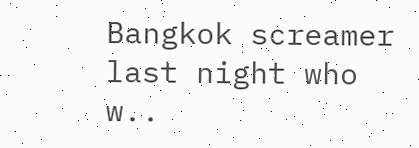Bangkok screamer last night who w..